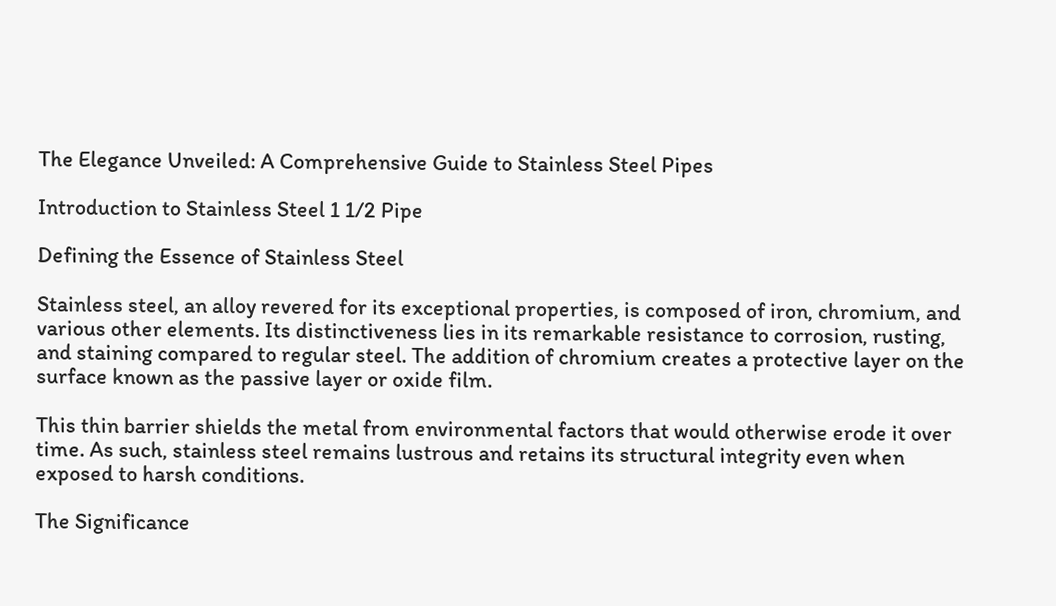The Elegance Unveiled: A Comprehensive Guide to Stainless Steel Pipes

Introduction to Stainless Steel 1 1/2 Pipe

Defining the Essence of Stainless Steel

Stainless steel, an alloy revered for its exceptional properties, is composed of iron, chromium, and various other elements. Its distinctiveness lies in its remarkable resistance to corrosion, rusting, and staining compared to regular steel. The addition of chromium creates a protective layer on the surface known as the passive layer or oxide film.

This thin barrier shields the metal from environmental factors that would otherwise erode it over time. As such, stainless steel remains lustrous and retains its structural integrity even when exposed to harsh conditions.

The Significance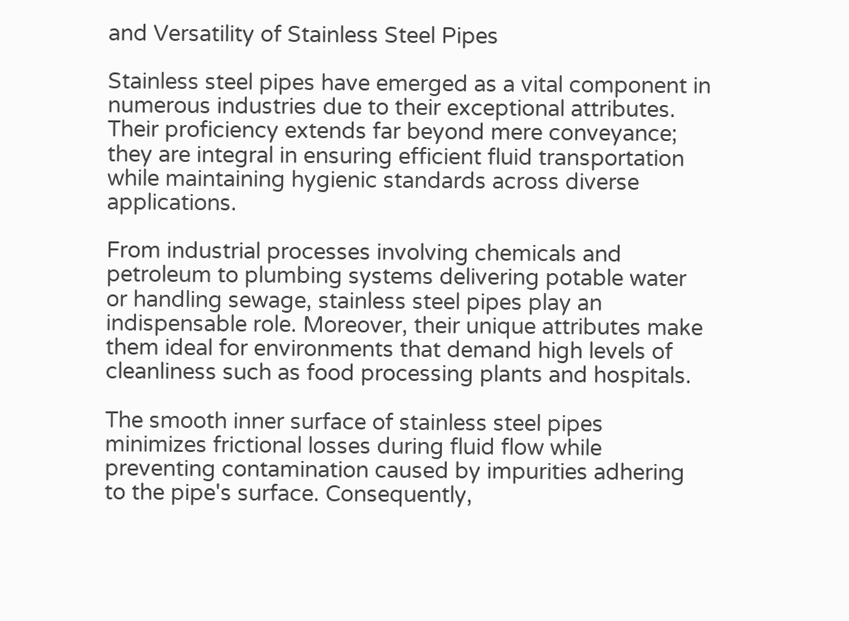and Versatility of Stainless Steel Pipes

Stainless steel pipes have emerged as a vital component in numerous industries due to their exceptional attributes. Their proficiency extends far beyond mere conveyance; they are integral in ensuring efficient fluid transportation while maintaining hygienic standards across diverse applications.

From industrial processes involving chemicals and petroleum to plumbing systems delivering potable water or handling sewage, stainless steel pipes play an indispensable role. Moreover, their unique attributes make them ideal for environments that demand high levels of cleanliness such as food processing plants and hospitals.

The smooth inner surface of stainless steel pipes minimizes frictional losses during fluid flow while preventing contamination caused by impurities adhering to the pipe's surface. Consequently,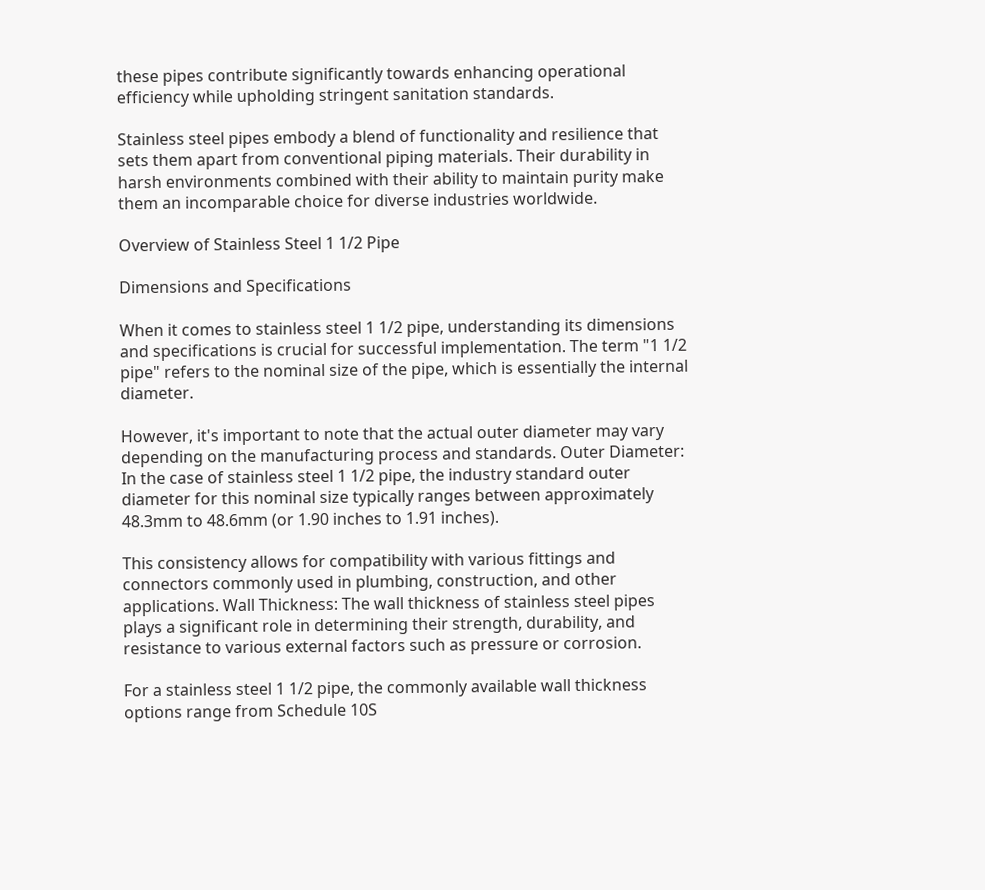these pipes contribute significantly towards enhancing operational efficiency while upholding stringent sanitation standards.

Stainless steel pipes embody a blend of functionality and resilience that sets them apart from conventional piping materials. Their durability in harsh environments combined with their ability to maintain purity make them an incomparable choice for diverse industries worldwide.

Overview of Stainless Steel 1 1/2 Pipe

Dimensions and Specifications

When it comes to stainless steel 1 1/2 pipe, understanding its dimensions and specifications is crucial for successful implementation. The term "1 1/2 pipe" refers to the nominal size of the pipe, which is essentially the internal diameter.

However, it's important to note that the actual outer diameter may vary depending on the manufacturing process and standards. Outer Diameter: In the case of stainless steel 1 1/2 pipe, the industry standard outer diameter for this nominal size typically ranges between approximately 48.3mm to 48.6mm (or 1.90 inches to 1.91 inches).

This consistency allows for compatibility with various fittings and connectors commonly used in plumbing, construction, and other applications. Wall Thickness: The wall thickness of stainless steel pipes plays a significant role in determining their strength, durability, and resistance to various external factors such as pressure or corrosion.

For a stainless steel 1 1/2 pipe, the commonly available wall thickness options range from Schedule 10S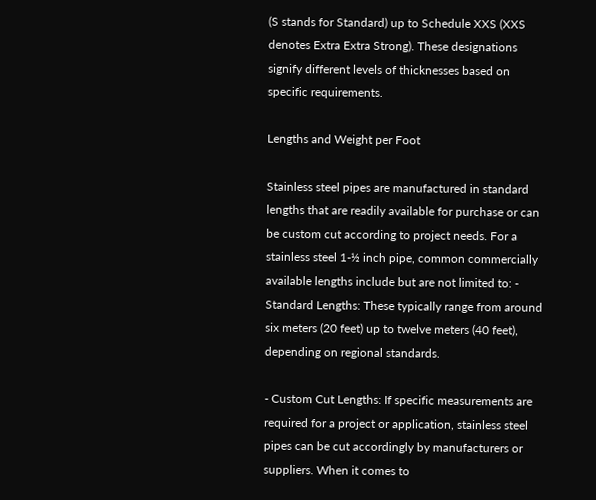(S stands for Standard) up to Schedule XXS (XXS denotes Extra Extra Strong). These designations signify different levels of thicknesses based on specific requirements.

Lengths and Weight per Foot

Stainless steel pipes are manufactured in standard lengths that are readily available for purchase or can be custom cut according to project needs. For a stainless steel 1-½ inch pipe, common commercially available lengths include but are not limited to: - Standard Lengths: These typically range from around six meters (20 feet) up to twelve meters (40 feet), depending on regional standards.

- Custom Cut Lengths: If specific measurements are required for a project or application, stainless steel pipes can be cut accordingly by manufacturers or suppliers. When it comes to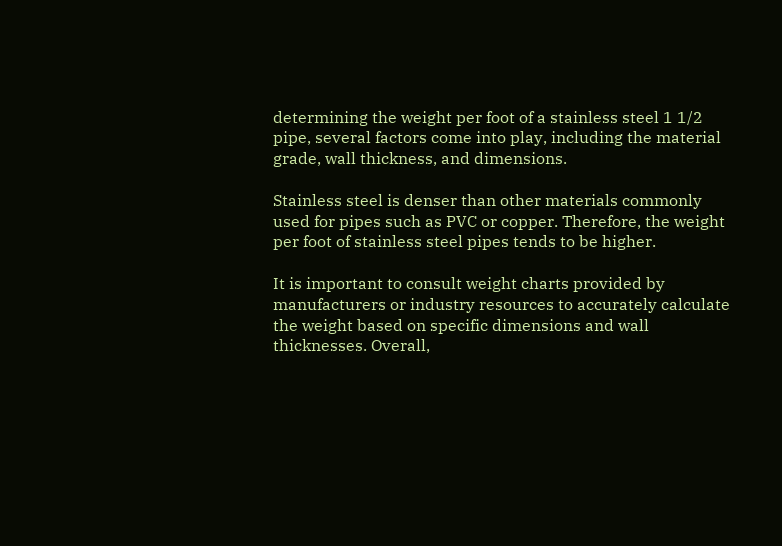determining the weight per foot of a stainless steel 1 1/2 pipe, several factors come into play, including the material grade, wall thickness, and dimensions.

Stainless steel is denser than other materials commonly used for pipes such as PVC or copper. Therefore, the weight per foot of stainless steel pipes tends to be higher.

It is important to consult weight charts provided by manufacturers or industry resources to accurately calculate the weight based on specific dimensions and wall thicknesses. Overall,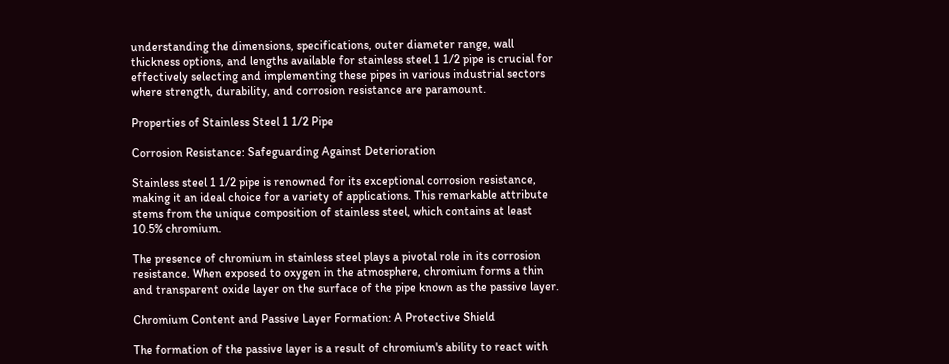understanding the dimensions, specifications, outer diameter range, wall thickness options, and lengths available for stainless steel 1 1/2 pipe is crucial for effectively selecting and implementing these pipes in various industrial sectors where strength, durability, and corrosion resistance are paramount.

Properties of Stainless Steel 1 1/2 Pipe

Corrosion Resistance: Safeguarding Against Deterioration

Stainless steel 1 1/2 pipe is renowned for its exceptional corrosion resistance, making it an ideal choice for a variety of applications. This remarkable attribute stems from the unique composition of stainless steel, which contains at least 10.5% chromium.

The presence of chromium in stainless steel plays a pivotal role in its corrosion resistance. When exposed to oxygen in the atmosphere, chromium forms a thin and transparent oxide layer on the surface of the pipe known as the passive layer.

Chromium Content and Passive Layer Formation: A Protective Shield

The formation of the passive layer is a result of chromium's ability to react with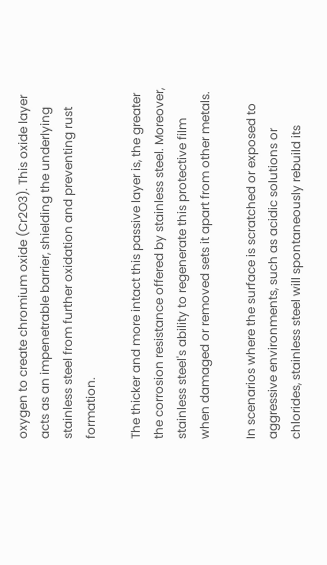oxygen to create chromium oxide (Cr2O3). This oxide layer acts as an impenetrable barrier, shielding the underlying stainless steel from further oxidation and preventing rust formation.

The thicker and more intact this passive layer is, the greater the corrosion resistance offered by stainless steel. Moreover, stainless steel's ability to regenerate this protective film when damaged or removed sets it apart from other metals.

In scenarios where the surface is scratched or exposed to aggressive environments, such as acidic solutions or chlorides, stainless steel will spontaneously rebuild its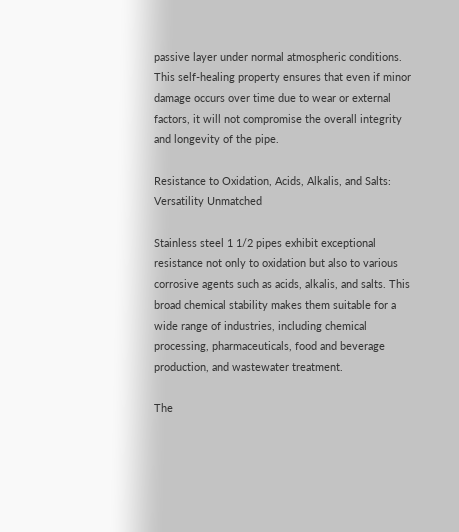passive layer under normal atmospheric conditions. This self-healing property ensures that even if minor damage occurs over time due to wear or external factors, it will not compromise the overall integrity and longevity of the pipe.

Resistance to Oxidation, Acids, Alkalis, and Salts: Versatility Unmatched

Stainless steel 1 1/2 pipes exhibit exceptional resistance not only to oxidation but also to various corrosive agents such as acids, alkalis, and salts. This broad chemical stability makes them suitable for a wide range of industries, including chemical processing, pharmaceuticals, food and beverage production, and wastewater treatment.

The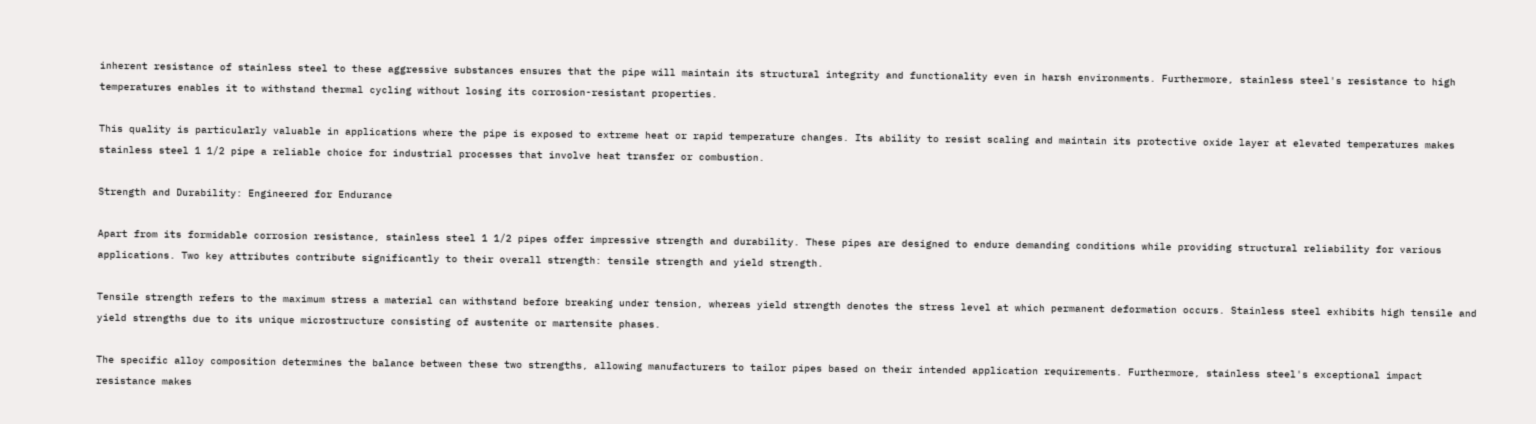inherent resistance of stainless steel to these aggressive substances ensures that the pipe will maintain its structural integrity and functionality even in harsh environments. Furthermore, stainless steel's resistance to high temperatures enables it to withstand thermal cycling without losing its corrosion-resistant properties.

This quality is particularly valuable in applications where the pipe is exposed to extreme heat or rapid temperature changes. Its ability to resist scaling and maintain its protective oxide layer at elevated temperatures makes stainless steel 1 1/2 pipe a reliable choice for industrial processes that involve heat transfer or combustion.

Strength and Durability: Engineered for Endurance

Apart from its formidable corrosion resistance, stainless steel 1 1/2 pipes offer impressive strength and durability. These pipes are designed to endure demanding conditions while providing structural reliability for various applications. Two key attributes contribute significantly to their overall strength: tensile strength and yield strength.

Tensile strength refers to the maximum stress a material can withstand before breaking under tension, whereas yield strength denotes the stress level at which permanent deformation occurs. Stainless steel exhibits high tensile and yield strengths due to its unique microstructure consisting of austenite or martensite phases.

The specific alloy composition determines the balance between these two strengths, allowing manufacturers to tailor pipes based on their intended application requirements. Furthermore, stainless steel's exceptional impact resistance makes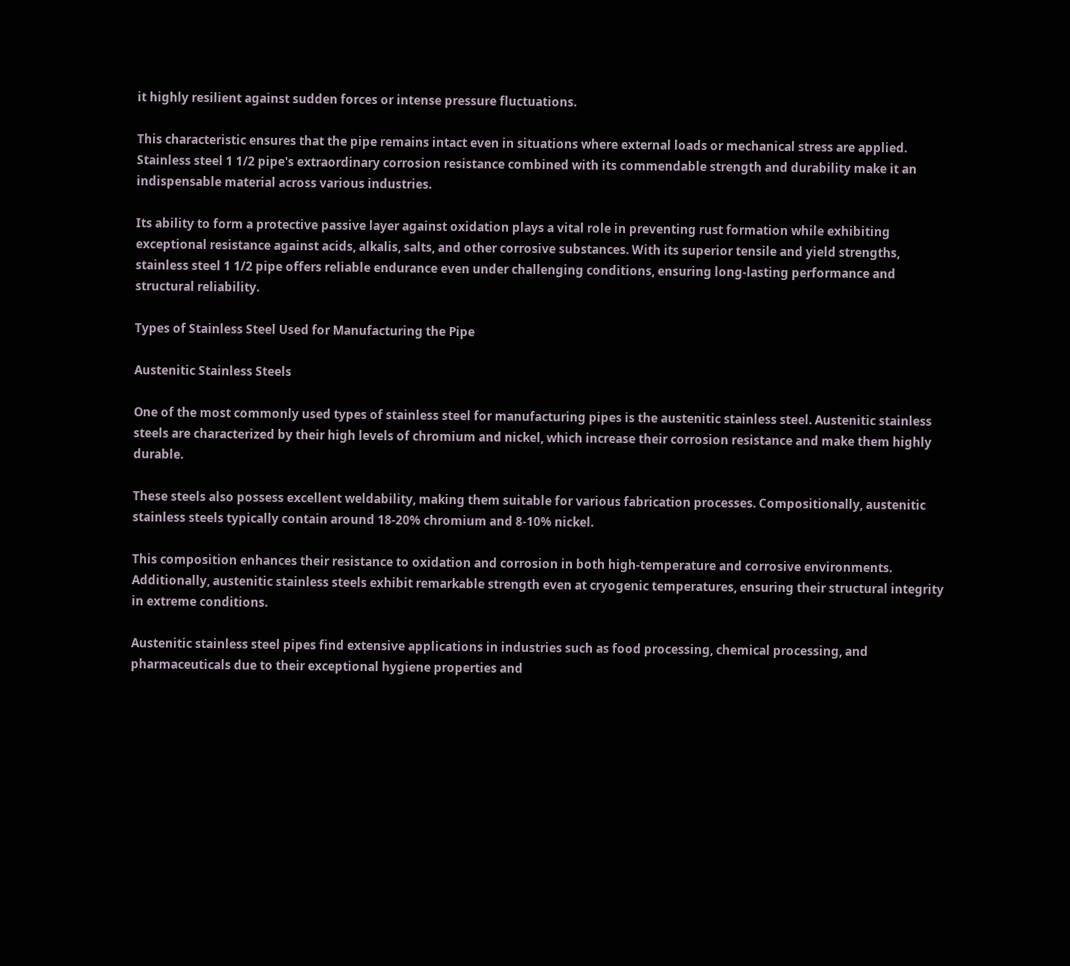it highly resilient against sudden forces or intense pressure fluctuations.

This characteristic ensures that the pipe remains intact even in situations where external loads or mechanical stress are applied. Stainless steel 1 1/2 pipe's extraordinary corrosion resistance combined with its commendable strength and durability make it an indispensable material across various industries.

Its ability to form a protective passive layer against oxidation plays a vital role in preventing rust formation while exhibiting exceptional resistance against acids, alkalis, salts, and other corrosive substances. With its superior tensile and yield strengths, stainless steel 1 1/2 pipe offers reliable endurance even under challenging conditions, ensuring long-lasting performance and structural reliability.

Types of Stainless Steel Used for Manufacturing the Pipe

Austenitic Stainless Steels

One of the most commonly used types of stainless steel for manufacturing pipes is the austenitic stainless steel. Austenitic stainless steels are characterized by their high levels of chromium and nickel, which increase their corrosion resistance and make them highly durable.

These steels also possess excellent weldability, making them suitable for various fabrication processes. Compositionally, austenitic stainless steels typically contain around 18-20% chromium and 8-10% nickel.

This composition enhances their resistance to oxidation and corrosion in both high-temperature and corrosive environments. Additionally, austenitic stainless steels exhibit remarkable strength even at cryogenic temperatures, ensuring their structural integrity in extreme conditions.

Austenitic stainless steel pipes find extensive applications in industries such as food processing, chemical processing, and pharmaceuticals due to their exceptional hygiene properties and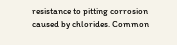resistance to pitting corrosion caused by chlorides. Common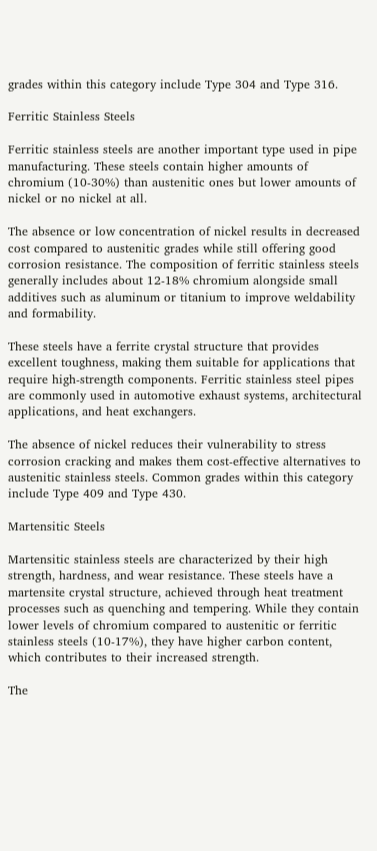grades within this category include Type 304 and Type 316.

Ferritic Stainless Steels

Ferritic stainless steels are another important type used in pipe manufacturing. These steels contain higher amounts of chromium (10-30%) than austenitic ones but lower amounts of nickel or no nickel at all.

The absence or low concentration of nickel results in decreased cost compared to austenitic grades while still offering good corrosion resistance. The composition of ferritic stainless steels generally includes about 12-18% chromium alongside small additives such as aluminum or titanium to improve weldability and formability.

These steels have a ferrite crystal structure that provides excellent toughness, making them suitable for applications that require high-strength components. Ferritic stainless steel pipes are commonly used in automotive exhaust systems, architectural applications, and heat exchangers.

The absence of nickel reduces their vulnerability to stress corrosion cracking and makes them cost-effective alternatives to austenitic stainless steels. Common grades within this category include Type 409 and Type 430.

Martensitic Steels

Martensitic stainless steels are characterized by their high strength, hardness, and wear resistance. These steels have a martensite crystal structure, achieved through heat treatment processes such as quenching and tempering. While they contain lower levels of chromium compared to austenitic or ferritic stainless steels (10-17%), they have higher carbon content, which contributes to their increased strength.

The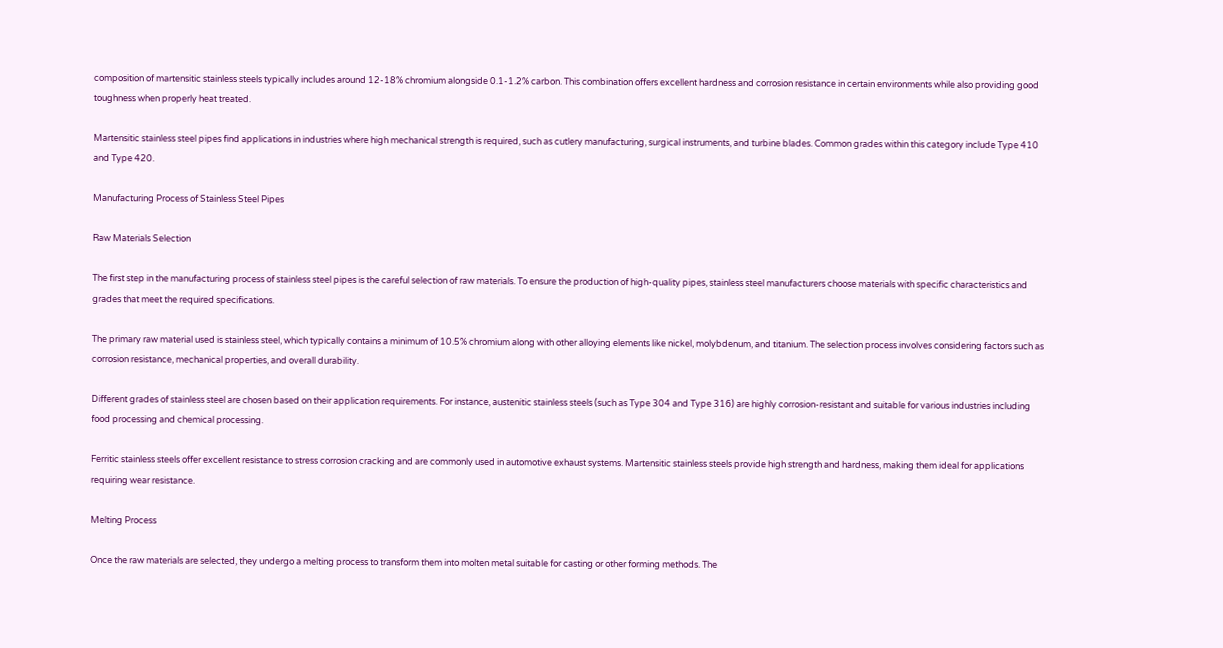composition of martensitic stainless steels typically includes around 12-18% chromium alongside 0.1-1.2% carbon. This combination offers excellent hardness and corrosion resistance in certain environments while also providing good toughness when properly heat treated.

Martensitic stainless steel pipes find applications in industries where high mechanical strength is required, such as cutlery manufacturing, surgical instruments, and turbine blades. Common grades within this category include Type 410 and Type 420.

Manufacturing Process of Stainless Steel Pipes

Raw Materials Selection

The first step in the manufacturing process of stainless steel pipes is the careful selection of raw materials. To ensure the production of high-quality pipes, stainless steel manufacturers choose materials with specific characteristics and grades that meet the required specifications.

The primary raw material used is stainless steel, which typically contains a minimum of 10.5% chromium along with other alloying elements like nickel, molybdenum, and titanium. The selection process involves considering factors such as corrosion resistance, mechanical properties, and overall durability.

Different grades of stainless steel are chosen based on their application requirements. For instance, austenitic stainless steels (such as Type 304 and Type 316) are highly corrosion-resistant and suitable for various industries including food processing and chemical processing.

Ferritic stainless steels offer excellent resistance to stress corrosion cracking and are commonly used in automotive exhaust systems. Martensitic stainless steels provide high strength and hardness, making them ideal for applications requiring wear resistance.

Melting Process

Once the raw materials are selected, they undergo a melting process to transform them into molten metal suitable for casting or other forming methods. The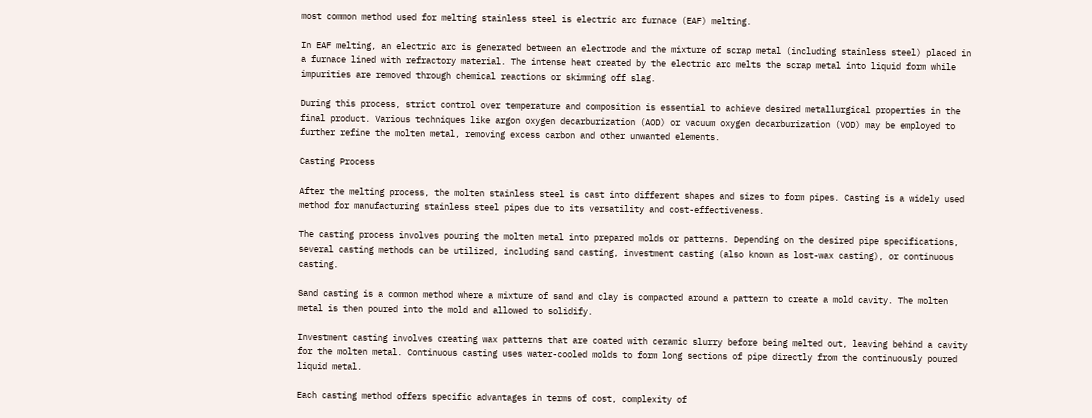most common method used for melting stainless steel is electric arc furnace (EAF) melting.

In EAF melting, an electric arc is generated between an electrode and the mixture of scrap metal (including stainless steel) placed in a furnace lined with refractory material. The intense heat created by the electric arc melts the scrap metal into liquid form while impurities are removed through chemical reactions or skimming off slag.

During this process, strict control over temperature and composition is essential to achieve desired metallurgical properties in the final product. Various techniques like argon oxygen decarburization (AOD) or vacuum oxygen decarburization (VOD) may be employed to further refine the molten metal, removing excess carbon and other unwanted elements.

Casting Process

After the melting process, the molten stainless steel is cast into different shapes and sizes to form pipes. Casting is a widely used method for manufacturing stainless steel pipes due to its versatility and cost-effectiveness.

The casting process involves pouring the molten metal into prepared molds or patterns. Depending on the desired pipe specifications, several casting methods can be utilized, including sand casting, investment casting (also known as lost-wax casting), or continuous casting.

Sand casting is a common method where a mixture of sand and clay is compacted around a pattern to create a mold cavity. The molten metal is then poured into the mold and allowed to solidify.

Investment casting involves creating wax patterns that are coated with ceramic slurry before being melted out, leaving behind a cavity for the molten metal. Continuous casting uses water-cooled molds to form long sections of pipe directly from the continuously poured liquid metal.

Each casting method offers specific advantages in terms of cost, complexity of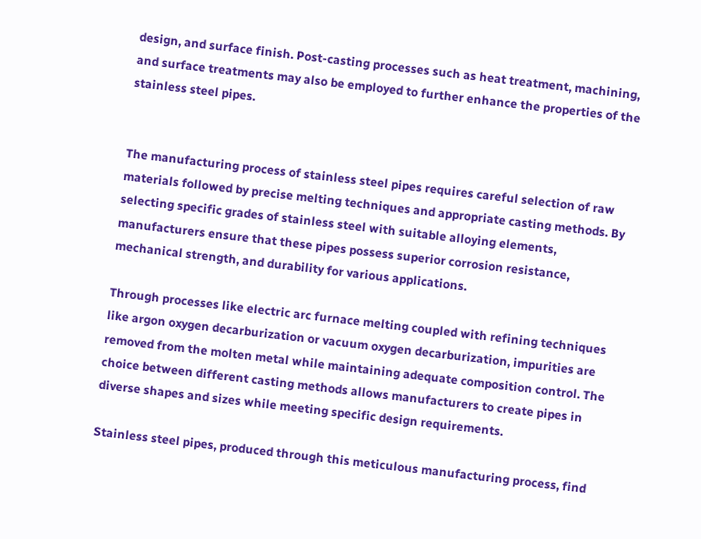design, and surface finish. Post-casting processes such as heat treatment, machining, and surface treatments may also be employed to further enhance the properties of the stainless steel pipes.


The manufacturing process of stainless steel pipes requires careful selection of raw materials followed by precise melting techniques and appropriate casting methods. By selecting specific grades of stainless steel with suitable alloying elements, manufacturers ensure that these pipes possess superior corrosion resistance, mechanical strength, and durability for various applications.

Through processes like electric arc furnace melting coupled with refining techniques like argon oxygen decarburization or vacuum oxygen decarburization, impurities are removed from the molten metal while maintaining adequate composition control. The choice between different casting methods allows manufacturers to create pipes in diverse shapes and sizes while meeting specific design requirements.

Stainless steel pipes, produced through this meticulous manufacturing process, find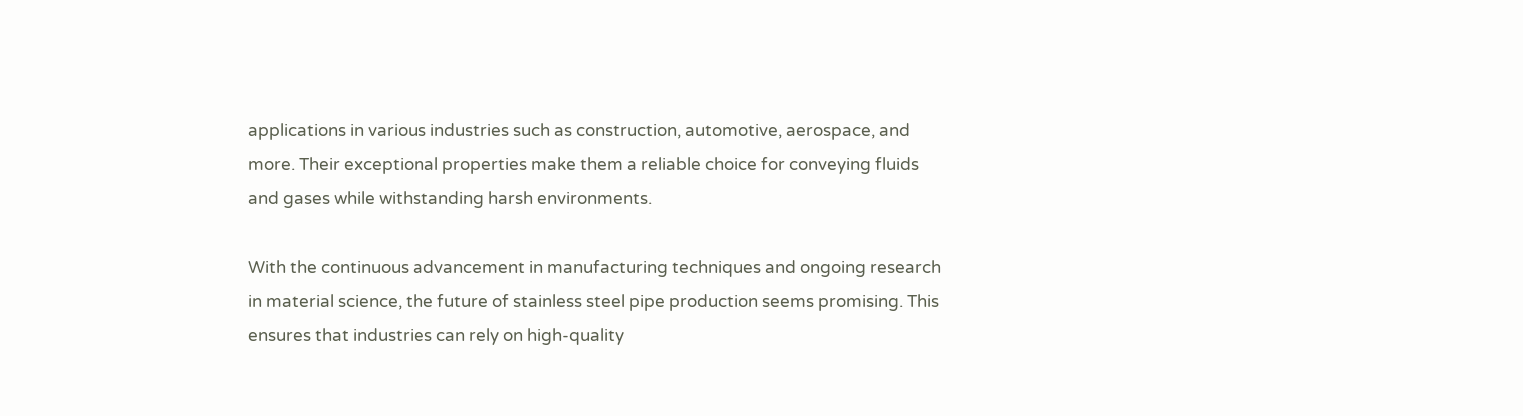applications in various industries such as construction, automotive, aerospace, and more. Their exceptional properties make them a reliable choice for conveying fluids and gases while withstanding harsh environments.

With the continuous advancement in manufacturing techniques and ongoing research in material science, the future of stainless steel pipe production seems promising. This ensures that industries can rely on high-quality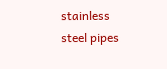stainless steel pipes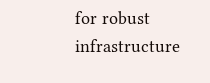for robust infrastructure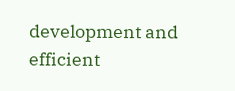development and efficient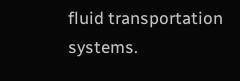fluid transportation systems.